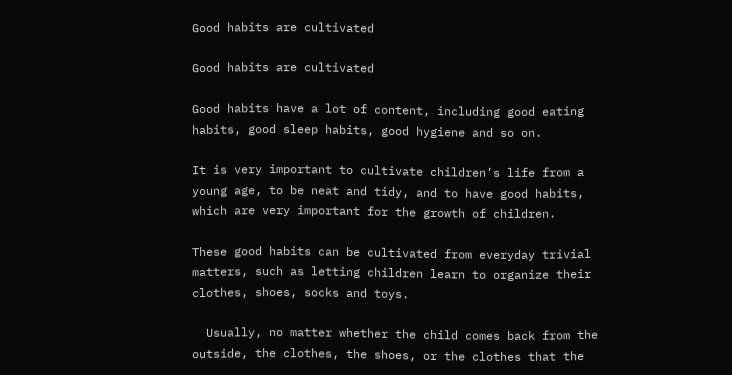Good habits are cultivated

Good habits are cultivated

Good habits have a lot of content, including good eating habits, good sleep habits, good hygiene and so on.

It is very important to cultivate children’s life from a young age, to be neat and tidy, and to have good habits, which are very important for the growth of children.

These good habits can be cultivated from everyday trivial matters, such as letting children learn to organize their clothes, shoes, socks and toys.

  Usually, no matter whether the child comes back from the outside, the clothes, the shoes, or the clothes that the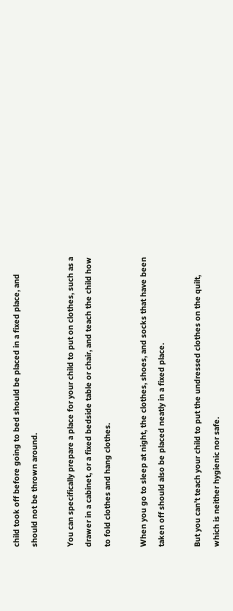child took off before going to bed should be placed in a fixed place, and should not be thrown around.

You can specifically prepare a place for your child to put on clothes, such as a drawer in a cabinet, or a fixed bedside table or chair, and teach the child how to fold clothes and hang clothes.

When you go to sleep at night, the clothes, shoes, and socks that have been taken off should also be placed neatly in a fixed place.

But you can’t teach your child to put the undressed clothes on the quilt, which is neither hygienic nor safe.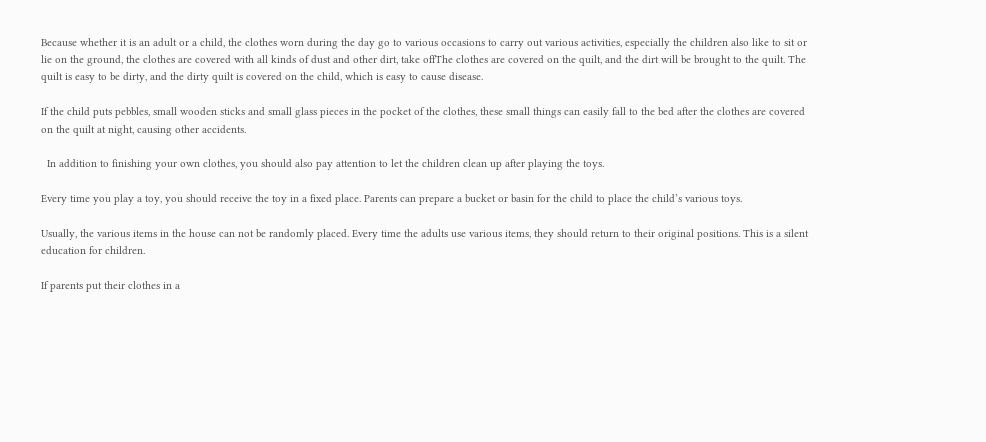Because whether it is an adult or a child, the clothes worn during the day go to various occasions to carry out various activities, especially the children also like to sit or lie on the ground, the clothes are covered with all kinds of dust and other dirt, take offThe clothes are covered on the quilt, and the dirt will be brought to the quilt. The quilt is easy to be dirty, and the dirty quilt is covered on the child, which is easy to cause disease.

If the child puts pebbles, small wooden sticks and small glass pieces in the pocket of the clothes, these small things can easily fall to the bed after the clothes are covered on the quilt at night, causing other accidents.

  In addition to finishing your own clothes, you should also pay attention to let the children clean up after playing the toys.

Every time you play a toy, you should receive the toy in a fixed place. Parents can prepare a bucket or basin for the child to place the child’s various toys.

Usually, the various items in the house can not be randomly placed. Every time the adults use various items, they should return to their original positions. This is a silent education for children.

If parents put their clothes in a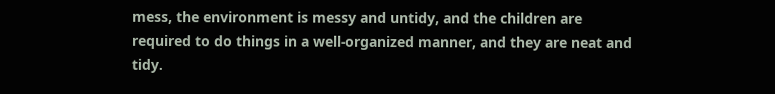mess, the environment is messy and untidy, and the children are required to do things in a well-organized manner, and they are neat and tidy.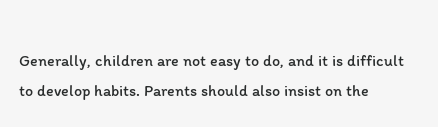Generally, children are not easy to do, and it is difficult to develop habits. Parents should also insist on the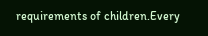requirements of children.Every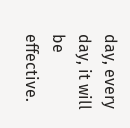day, every day, it will be effective.